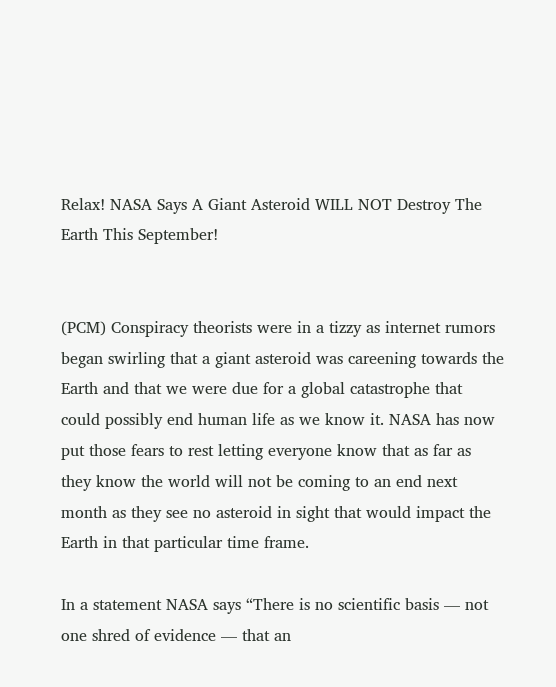Relax! NASA Says A Giant Asteroid WILL NOT Destroy The Earth This September!


(PCM) Conspiracy theorists were in a tizzy as internet rumors began swirling that a giant asteroid was careening towards the Earth and that we were due for a global catastrophe that could possibly end human life as we know it. NASA has now put those fears to rest letting everyone know that as far as they know the world will not be coming to an end next month as they see no asteroid in sight that would impact the Earth in that particular time frame.

In a statement NASA says “There is no scientific basis — not one shred of evidence — that an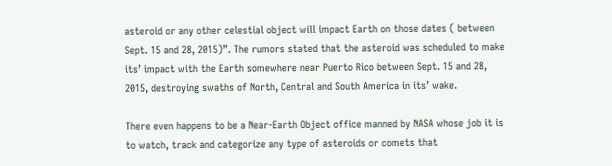asteroid or any other celestial object will impact Earth on those dates ( between Sept. 15 and 28, 2015)”. The rumors stated that the asteroid was scheduled to make its’ impact with the Earth somewhere near Puerto Rico between Sept. 15 and 28, 2015, destroying swaths of North, Central and South America in its’ wake.

There even happens to be a Near-Earth Object office manned by NASA whose job it is to watch, track and categorize any type of asteroids or comets that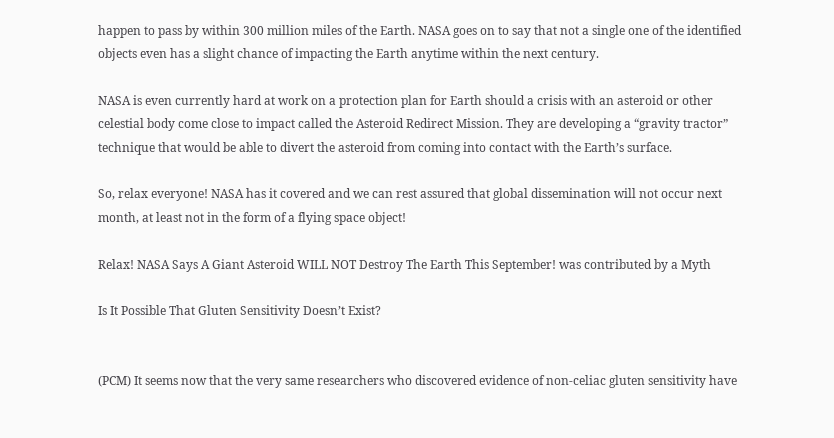happen to pass by within 300 million miles of the Earth. NASA goes on to say that not a single one of the identified objects even has a slight chance of impacting the Earth anytime within the next century.

NASA is even currently hard at work on a protection plan for Earth should a crisis with an asteroid or other celestial body come close to impact called the Asteroid Redirect Mission. They are developing a “gravity tractor” technique that would be able to divert the asteroid from coming into contact with the Earth’s surface.

So, relax everyone! NASA has it covered and we can rest assured that global dissemination will not occur next month, at least not in the form of a flying space object!

Relax! NASA Says A Giant Asteroid WILL NOT Destroy The Earth This September! was contributed by a Myth

Is It Possible That Gluten Sensitivity Doesn’t Exist?


(PCM) It seems now that the very same researchers who discovered evidence of non-celiac gluten sensitivity have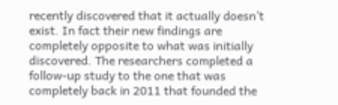recently discovered that it actually doesn’t exist. In fact their new findings are completely opposite to what was initially discovered. The researchers completed a follow-up study to the one that was completely back in 2011 that founded the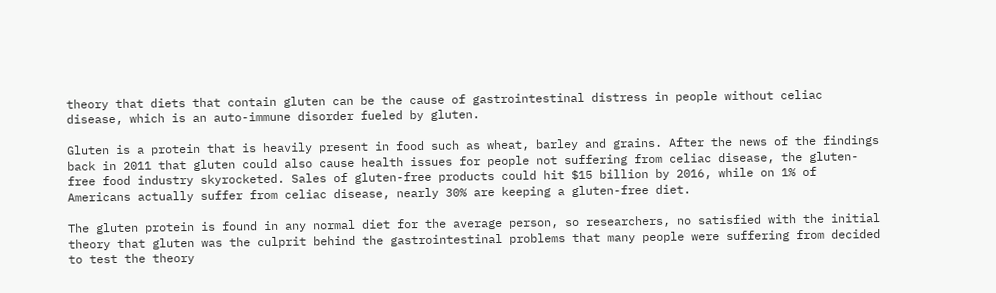theory that diets that contain gluten can be the cause of gastrointestinal distress in people without celiac disease, which is an auto-immune disorder fueled by gluten.

Gluten is a protein that is heavily present in food such as wheat, barley and grains. After the news of the findings back in 2011 that gluten could also cause health issues for people not suffering from celiac disease, the gluten-free food industry skyrocketed. Sales of gluten-free products could hit $15 billion by 2016, while on 1% of Americans actually suffer from celiac disease, nearly 30% are keeping a gluten-free diet.

The gluten protein is found in any normal diet for the average person, so researchers, no satisfied with the initial theory that gluten was the culprit behind the gastrointestinal problems that many people were suffering from decided to test the theory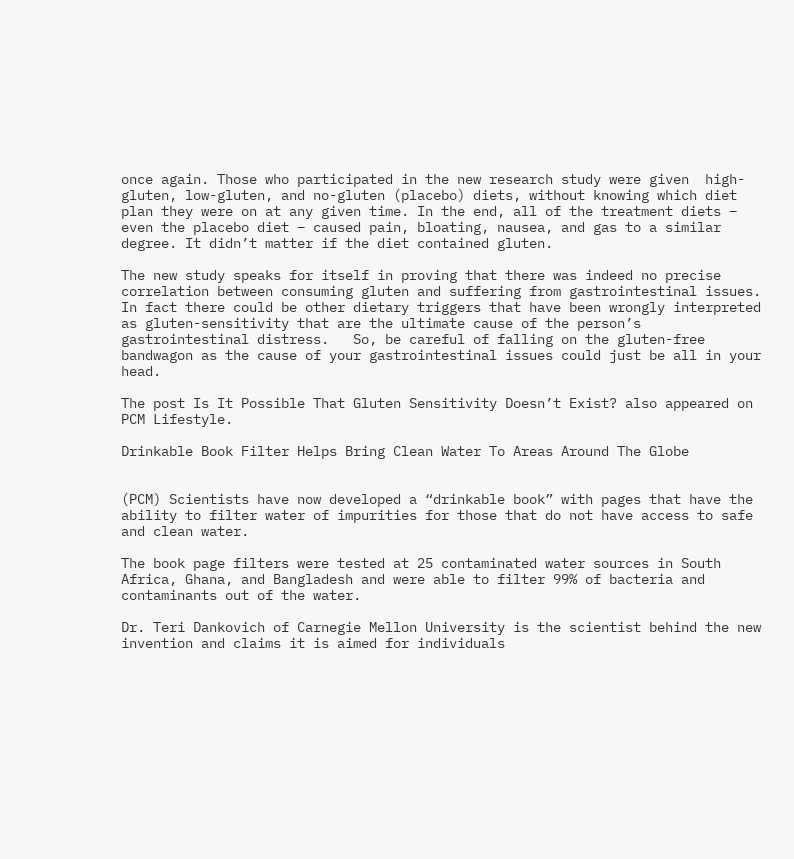once again. Those who participated in the new research study were given  high-gluten, low-gluten, and no-gluten (placebo) diets, without knowing which diet plan they were on at any given time. In the end, all of the treatment diets – even the placebo diet – caused pain, bloating, nausea, and gas to a similar degree. It didn’t matter if the diet contained gluten.

The new study speaks for itself in proving that there was indeed no precise correlation between consuming gluten and suffering from gastrointestinal issues. In fact there could be other dietary triggers that have been wrongly interpreted as gluten-sensitivity that are the ultimate cause of the person’s gastrointestinal distress.   So, be careful of falling on the gluten-free bandwagon as the cause of your gastrointestinal issues could just be all in your head.

The post Is It Possible That Gluten Sensitivity Doesn’t Exist? also appeared on PCM Lifestyle.

Drinkable Book Filter Helps Bring Clean Water To Areas Around The Globe


(PCM) Scientists have now developed a “drinkable book” with pages that have the ability to filter water of impurities for those that do not have access to safe and clean water.

The book page filters were tested at 25 contaminated water sources in South Africa, Ghana, and Bangladesh and were able to filter 99% of bacteria and contaminants out of the water.

Dr. Teri Dankovich of Carnegie Mellon University is the scientist behind the new invention and claims it is aimed for individuals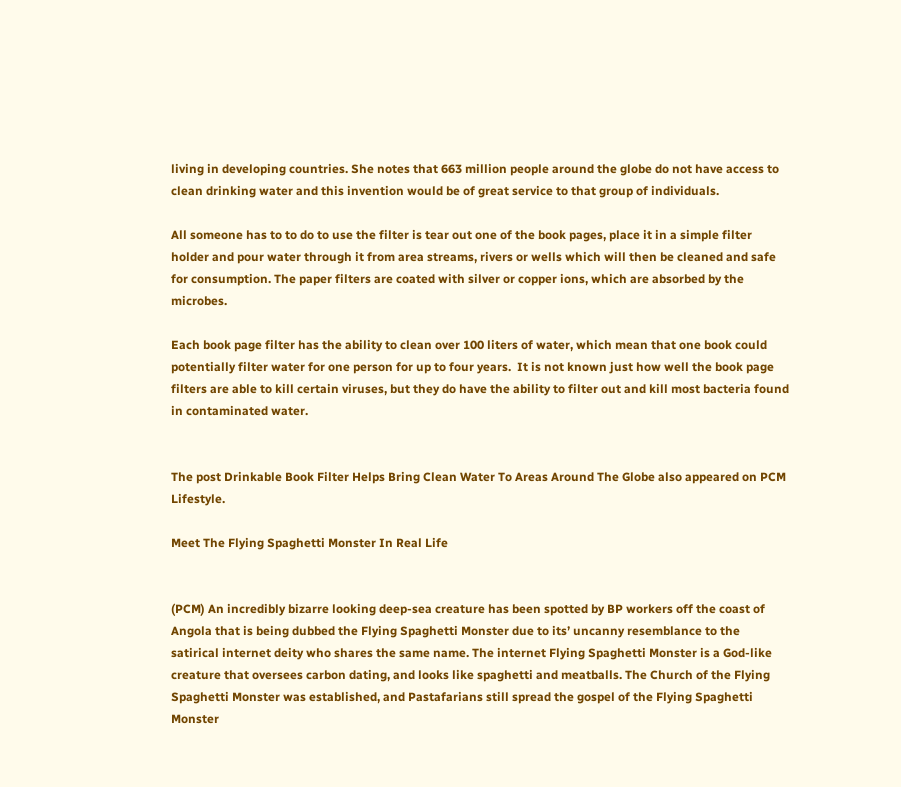living in developing countries. She notes that 663 million people around the globe do not have access to clean drinking water and this invention would be of great service to that group of individuals.

All someone has to to do to use the filter is tear out one of the book pages, place it in a simple filter holder and pour water through it from area streams, rivers or wells which will then be cleaned and safe for consumption. The paper filters are coated with silver or copper ions, which are absorbed by the microbes.

Each book page filter has the ability to clean over 100 liters of water, which mean that one book could potentially filter water for one person for up to four years.  It is not known just how well the book page filters are able to kill certain viruses, but they do have the ability to filter out and kill most bacteria found in contaminated water.


The post Drinkable Book Filter Helps Bring Clean Water To Areas Around The Globe also appeared on PCM Lifestyle.

Meet The Flying Spaghetti Monster In Real Life


(PCM) An incredibly bizarre looking deep-sea creature has been spotted by BP workers off the coast of Angola that is being dubbed the Flying Spaghetti Monster due to its’ uncanny resemblance to the satirical internet deity who shares the same name. The internet Flying Spaghetti Monster is a God-like creature that oversees carbon dating, and looks like spaghetti and meatballs. The Church of the Flying Spaghetti Monster was established, and Pastafarians still spread the gospel of the Flying Spaghetti Monster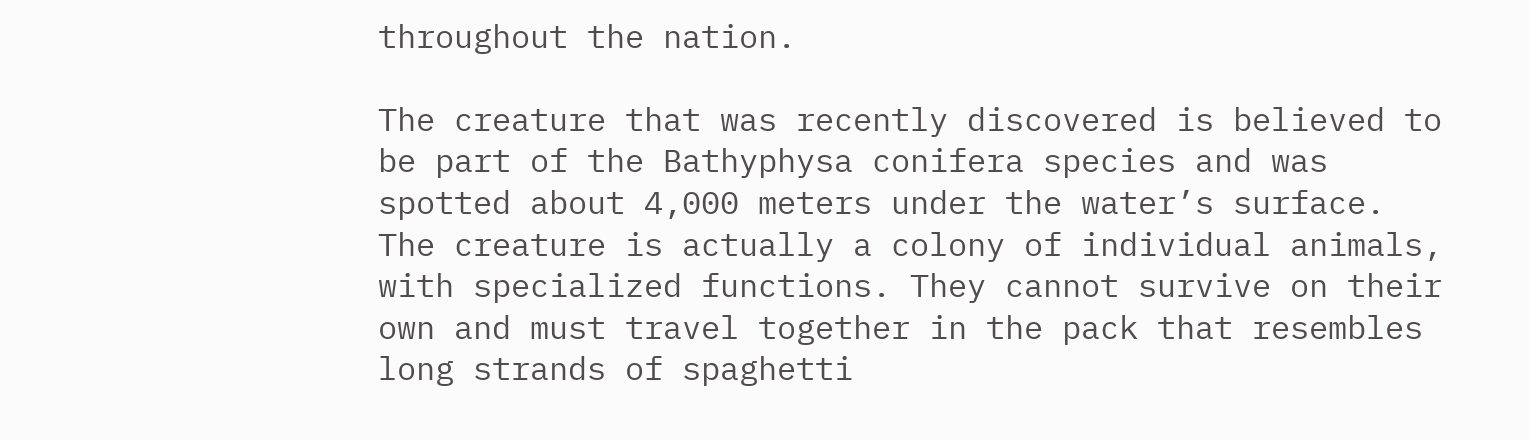throughout the nation.

The creature that was recently discovered is believed to be part of the Bathyphysa conifera species and was spotted about 4,000 meters under the water’s surface. The creature is actually a colony of individual animals, with specialized functions. They cannot survive on their own and must travel together in the pack that resembles long strands of spaghetti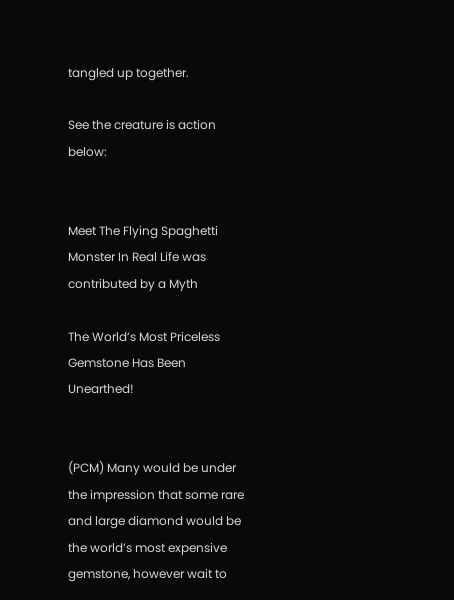tangled up together.

See the creature is action below:


Meet The Flying Spaghetti Monster In Real Life was contributed by a Myth

The World’s Most Priceless Gemstone Has Been Unearthed!


(PCM) Many would be under the impression that some rare and large diamond would be the world’s most expensive gemstone, however wait to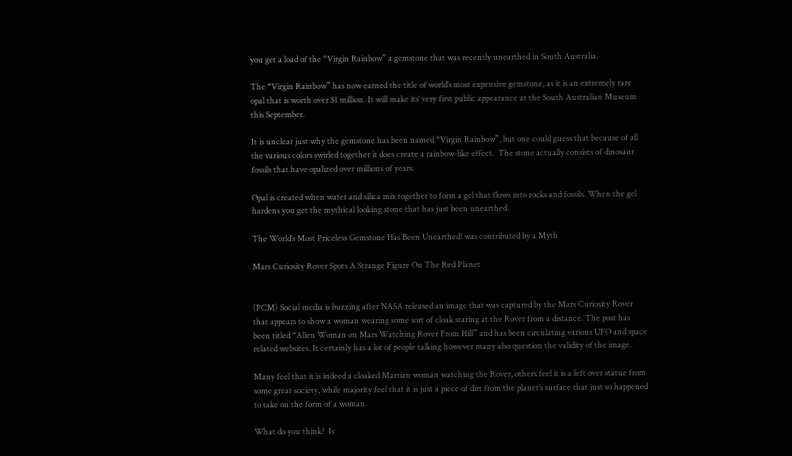you get a load of the “Virgin Rainbow” a gemstone that was recently unearthed in South Australia.

The “Virgin Rainbow” has now earned the title of world’s most expensive gemstone, as it is an extremely rare opal that is worth over $1 million. It will make its’ very first public appearance at the South Australian Museum this September.

It is unclear just why the gemstone has been named “Virgin Rainbow”, but one could guess that because of all the various colors swirled together it does create a rainbow-like effect.  The stone actually consists of dinosaur fossils that have opalized over millions of years.

Opal is created when water and silica mix together to form a gel that flows into rocks and fossils. When the gel hardens you get the mythical looking stone that has just been unearthed.

The World’s Most Priceless Gemstone Has Been Unearthed! was contributed by a Myth

Mars Curiosity Rover Spots A Strange Figure On The Red Planet


(PCM) Social media is buzzing after NASA released an image that was captured by the Mars Curiosity Rover that appears to show a woman wearing some sort of cloak staring at the Rover from a distance. The post has been titled “Alien Woman on Mars Watching Rover From Hill” and has been circulating various UFO and space related websites. It certainly has a lot of people talking however many also question the validity of the image.

Many feel that it is indeed a cloaked Martian woman watching the Rover, others feel it is a left over statue from some great society, while majority feel that it is just a piece of dirt from the planet’s surface that just so happened to take on the form of a woman.

What do you think?  Is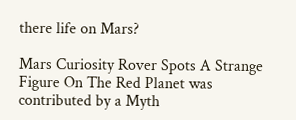there life on Mars?

Mars Curiosity Rover Spots A Strange Figure On The Red Planet was contributed by a Myth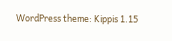WordPress theme: Kippis 1.15